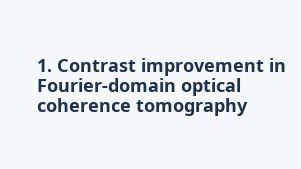1. Contrast improvement in Fourier-domain optical coherence tomography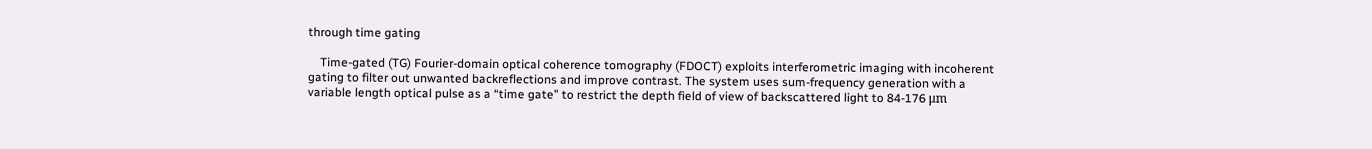through time gating

    Time-gated (TG) Fourier-domain optical coherence tomography (FDOCT) exploits interferometric imaging with incoherent gating to filter out unwanted backreflections and improve contrast. The system uses sum-frequency generation with a variable length optical pulse as a “time gate” to restrict the depth field of view of backscattered light to 84-176 μm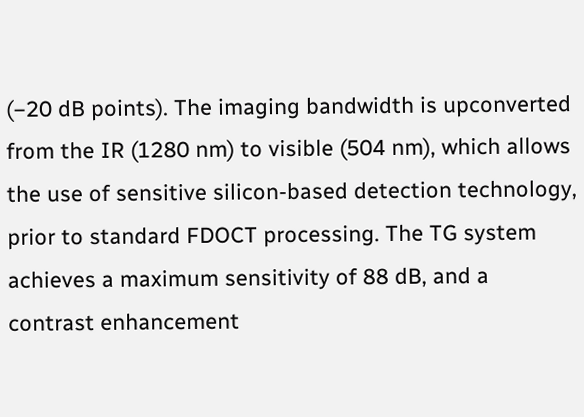(−20 dB points). The imaging bandwidth is upconverted from the IR (1280 nm) to visible (504 nm), which allows the use of sensitive silicon-based detection technology, prior to standard FDOCT processing. The TG system achieves a maximum sensitivity of 88 dB, and a contrast enhancement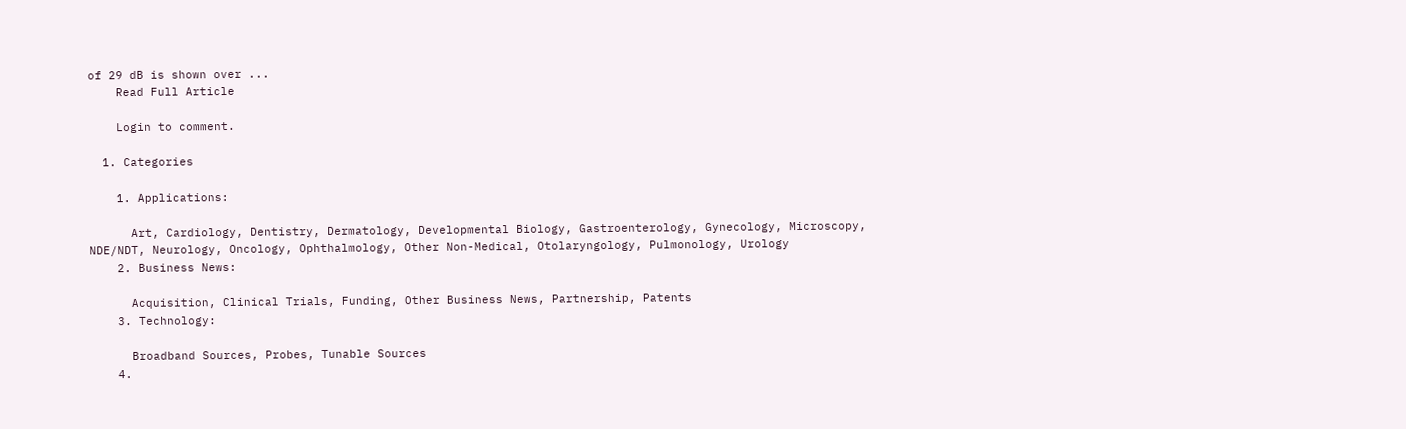of 29 dB is shown over ...
    Read Full Article

    Login to comment.

  1. Categories

    1. Applications:

      Art, Cardiology, Dentistry, Dermatology, Developmental Biology, Gastroenterology, Gynecology, Microscopy, NDE/NDT, Neurology, Oncology, Ophthalmology, Other Non-Medical, Otolaryngology, Pulmonology, Urology
    2. Business News:

      Acquisition, Clinical Trials, Funding, Other Business News, Partnership, Patents
    3. Technology:

      Broadband Sources, Probes, Tunable Sources
    4.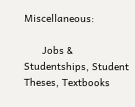Miscellaneous:

      Jobs & Studentships, Student Theses, Textbooks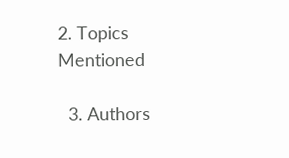2. Topics Mentioned

  3. Authors